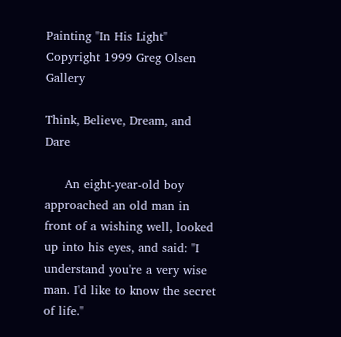Painting "In His Light" Copyright 1999 Greg Olsen Gallery

Think, Believe, Dream, and Dare

     An eight-year-old boy approached an old man in front of a wishing well, looked up into his eyes, and said: "I understand you're a very wise man. I'd like to know the secret of life."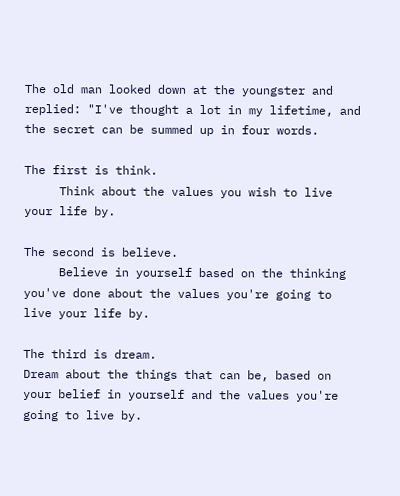The old man looked down at the youngster and replied: "I've thought a lot in my lifetime, and the secret can be summed up in four words.

The first is think.
     Think about the values you wish to live your life by.

The second is believe.
     Believe in yourself based on the thinking you've done about the values you're going to live your life by.

The third is dream.
Dream about the things that can be, based on your belief in yourself and the values you're going to live by.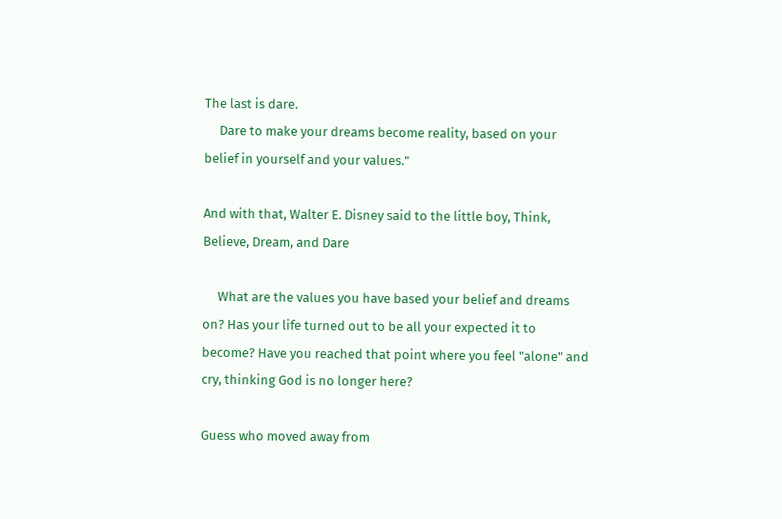The last is dare.
     Dare to make your dreams become reality, based on your belief in yourself and your values."

And with that, Walter E. Disney said to the little boy, Think, Believe, Dream, and Dare

     What are the values you have based your belief and dreams on? Has your life turned out to be all your expected it to become? Have you reached that point where you feel "alone" and cry, thinking God is no longer here?

Guess who moved away from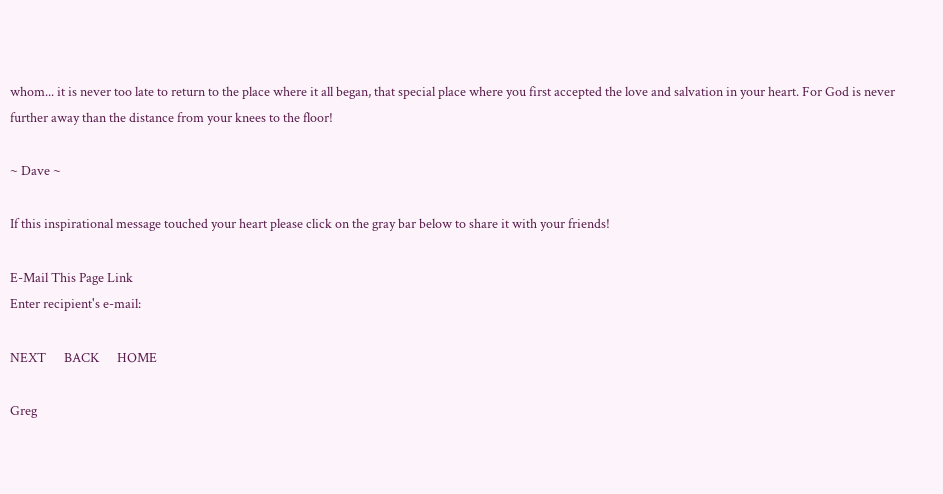whom... it is never too late to return to the place where it all began, that special place where you first accepted the love and salvation in your heart. For God is never further away than the distance from your knees to the floor!

~ Dave ~

If this inspirational message touched your heart please click on the gray bar below to share it with your friends!

E-Mail This Page Link
Enter recipient's e-mail:

NEXT      BACK      HOME

Greg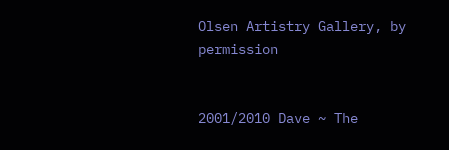Olsen Artistry Gallery, by permission


2001/2010 Dave ~ The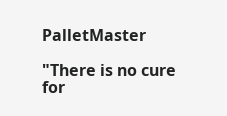PalletMaster

"There is no cure for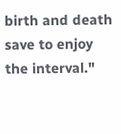birth and death save to enjoy the interval."